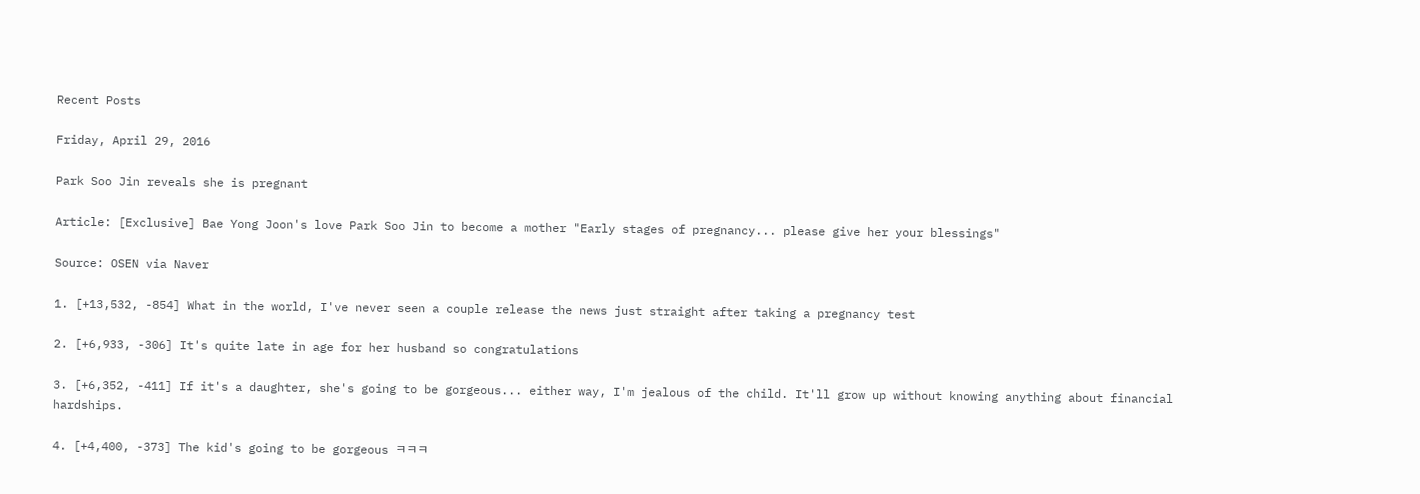Recent Posts

Friday, April 29, 2016

Park Soo Jin reveals she is pregnant

Article: [Exclusive] Bae Yong Joon's love Park Soo Jin to become a mother "Early stages of pregnancy... please give her your blessings"

Source: OSEN via Naver

1. [+13,532, -854] What in the world, I've never seen a couple release the news just straight after taking a pregnancy test

2. [+6,933, -306] It's quite late in age for her husband so congratulations

3. [+6,352, -411] If it's a daughter, she's going to be gorgeous... either way, I'm jealous of the child. It'll grow up without knowing anything about financial hardships.

4. [+4,400, -373] The kid's going to be gorgeous ㅋㅋㅋ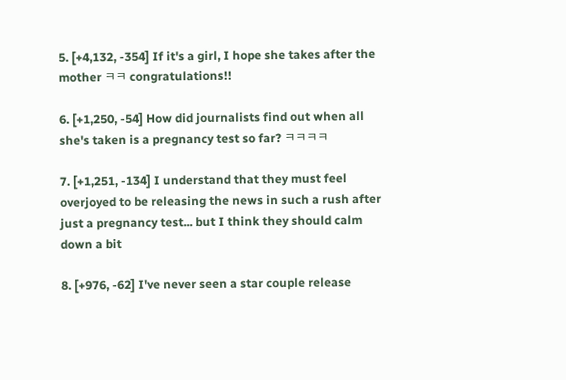5. [+4,132, -354] If it's a girl, I hope she takes after the mother ㅋㅋ congratulations!!

6. [+1,250, -54] How did journalists find out when all she's taken is a pregnancy test so far? ㅋㅋㅋㅋ

7. [+1,251, -134] I understand that they must feel overjoyed to be releasing the news in such a rush after just a pregnancy test... but I think they should calm down a bit

8. [+976, -62] I've never seen a star couple release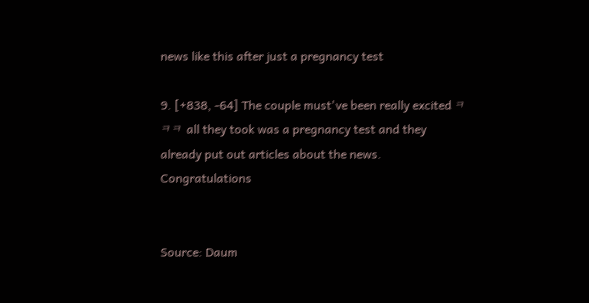news like this after just a pregnancy test

9. [+838, -64] The couple must've been really excited ㅋㅋㅋ all they took was a pregnancy test and they already put out articles about the news. Congratulations


Source: Daum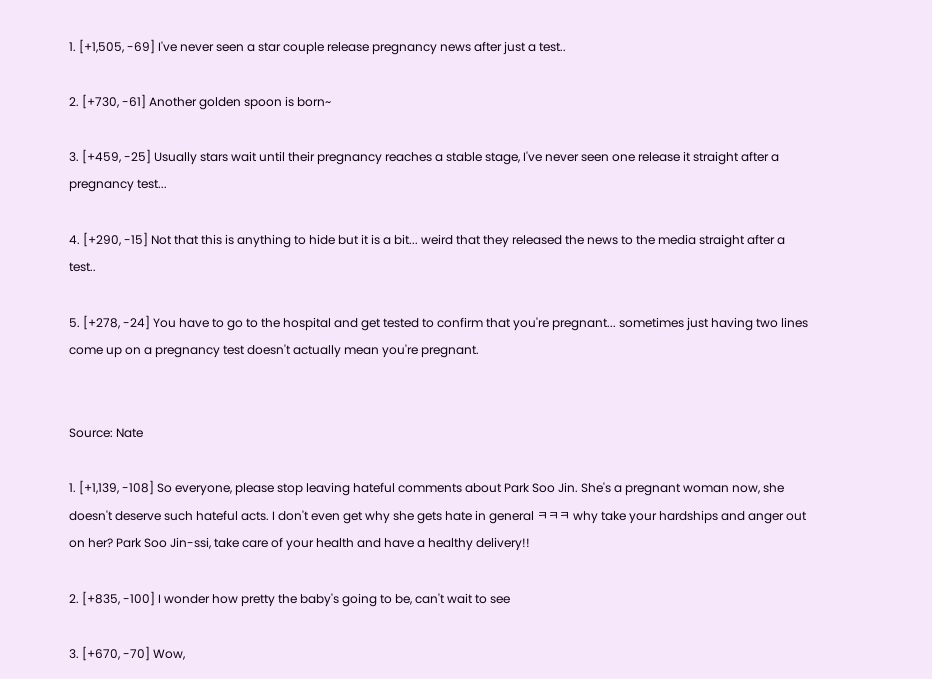1. [+1,505, -69] I've never seen a star couple release pregnancy news after just a test..

2. [+730, -61] Another golden spoon is born~

3. [+459, -25] Usually stars wait until their pregnancy reaches a stable stage, I've never seen one release it straight after a pregnancy test...

4. [+290, -15] Not that this is anything to hide but it is a bit... weird that they released the news to the media straight after a test..

5. [+278, -24] You have to go to the hospital and get tested to confirm that you're pregnant... sometimes just having two lines come up on a pregnancy test doesn't actually mean you're pregnant.


Source: Nate

1. [+1,139, -108] So everyone, please stop leaving hateful comments about Park Soo Jin. She's a pregnant woman now, she doesn't deserve such hateful acts. I don't even get why she gets hate in general ㅋㅋㅋ why take your hardships and anger out on her? Park Soo Jin-ssi, take care of your health and have a healthy delivery!!

2. [+835, -100] I wonder how pretty the baby's going to be, can't wait to see

3. [+670, -70] Wow,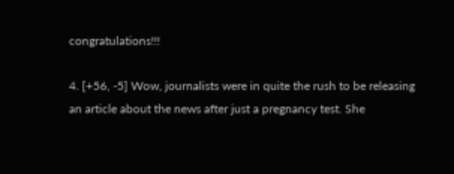congratulations!!!

4. [+56, -5] Wow, journalists were in quite the rush to be releasing an article about the news after just a pregnancy test. She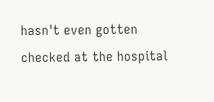hasn't even gotten checked at the hospital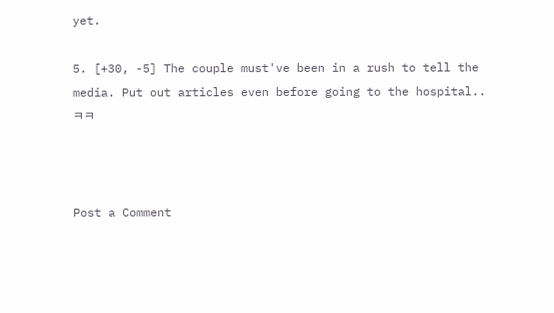yet.

5. [+30, -5] The couple must've been in a rush to tell the media. Put out articles even before going to the hospital.. ㅋㅋ



Post a Comment